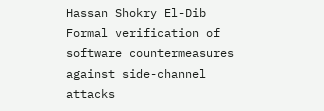Hassan Shokry El-Dib
Formal verification of software countermeasures against side-channel attacks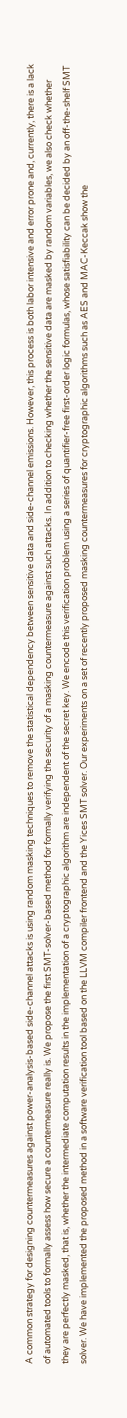A common strategy for designing countermeasures against power-analysis-based side-channel attacks is using random masking techniques to remove the statistical dependency between sensitive data and side-channel emissions. However, this process is both labor intensive and error prone and, currently, there is a lack of automated tools to formally assess how secure a countermeasure really is. We propose the first SMT-solver-based method for formally verifying the security of a masking countermeasure against such attacks. In addition to checking whether the sensitive data are masked by random variables, we also check whether they are perfectly masked, that is, whether the intermediate computation results in the implementation of a cryptographic algorithm are independent of the secret key. We encode this verification problem using a series of quantifier-free first-order logic formulas, whose satisfiability can be decided by an off-the-shelf SMT solver. We have implemented the proposed method in a software verification tool based on the LLVM compiler frontend and the Yices SMT solver. Our experiments on a set of recently proposed masking countermeasures for cryptographic algorithms such as AES and MAC-Keccak show the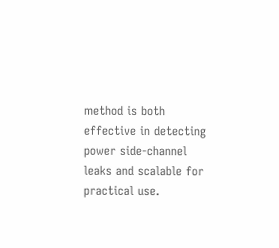method is both effective in detecting power side-channel leaks and scalable for practical use.